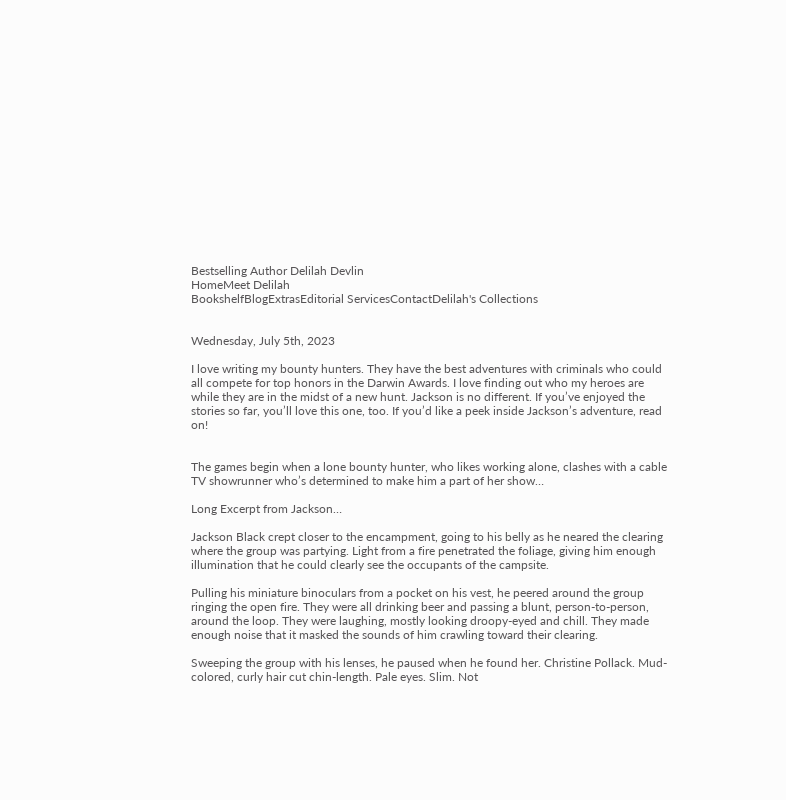Bestselling Author Delilah Devlin
HomeMeet Delilah
BookshelfBlogExtrasEditorial ServicesContactDelilah's Collections


Wednesday, July 5th, 2023

I love writing my bounty hunters. They have the best adventures with criminals who could all compete for top honors in the Darwin Awards. I love finding out who my heroes are while they are in the midst of a new hunt. Jackson is no different. If you’ve enjoyed the stories so far, you’ll love this one, too. If you’d like a peek inside Jackson’s adventure, read on!


The games begin when a lone bounty hunter, who likes working alone, clashes with a cable TV showrunner who’s determined to make him a part of her show…

Long Excerpt from Jackson…

Jackson Black crept closer to the encampment, going to his belly as he neared the clearing where the group was partying. Light from a fire penetrated the foliage, giving him enough illumination that he could clearly see the occupants of the campsite.

Pulling his miniature binoculars from a pocket on his vest, he peered around the group ringing the open fire. They were all drinking beer and passing a blunt, person-to-person, around the loop. They were laughing, mostly looking droopy-eyed and chill. They made enough noise that it masked the sounds of him crawling toward their clearing.

Sweeping the group with his lenses, he paused when he found her. Christine Pollack. Mud-colored, curly hair cut chin-length. Pale eyes. Slim. Not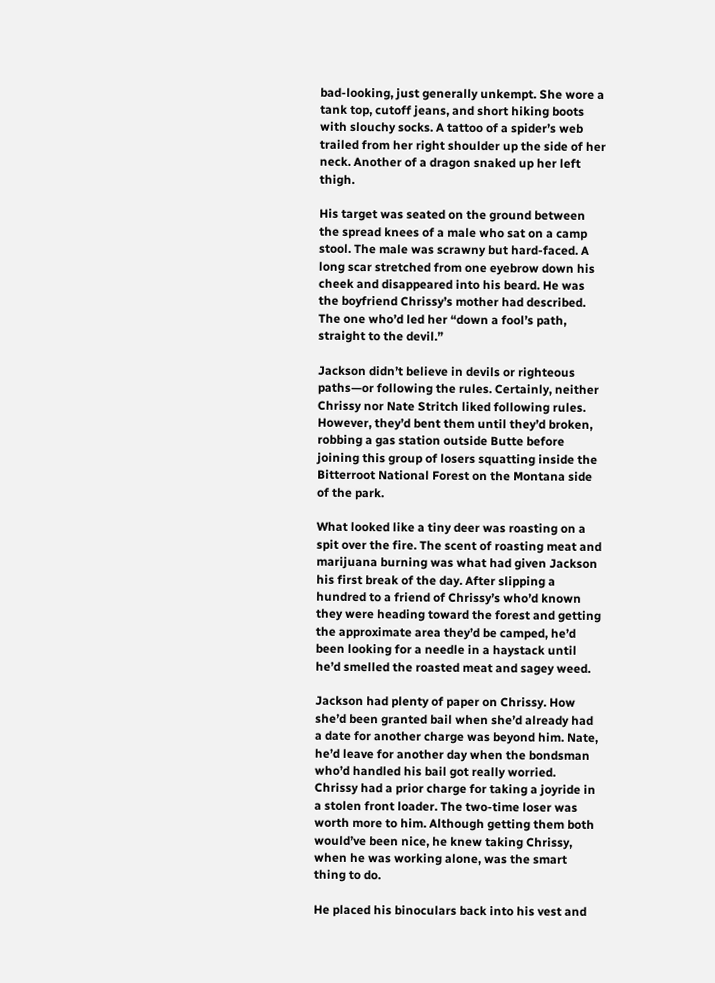bad-looking, just generally unkempt. She wore a tank top, cutoff jeans, and short hiking boots with slouchy socks. A tattoo of a spider’s web trailed from her right shoulder up the side of her neck. Another of a dragon snaked up her left thigh.

His target was seated on the ground between the spread knees of a male who sat on a camp stool. The male was scrawny but hard-faced. A long scar stretched from one eyebrow down his cheek and disappeared into his beard. He was the boyfriend Chrissy’s mother had described. The one who’d led her “down a fool’s path, straight to the devil.”

Jackson didn’t believe in devils or righteous paths—or following the rules. Certainly, neither Chrissy nor Nate Stritch liked following rules. However, they’d bent them until they’d broken, robbing a gas station outside Butte before joining this group of losers squatting inside the Bitterroot National Forest on the Montana side of the park.

What looked like a tiny deer was roasting on a spit over the fire. The scent of roasting meat and marijuana burning was what had given Jackson his first break of the day. After slipping a hundred to a friend of Chrissy’s who’d known they were heading toward the forest and getting the approximate area they’d be camped, he’d been looking for a needle in a haystack until he’d smelled the roasted meat and sagey weed.

Jackson had plenty of paper on Chrissy. How she’d been granted bail when she’d already had a date for another charge was beyond him. Nate, he’d leave for another day when the bondsman who’d handled his bail got really worried. Chrissy had a prior charge for taking a joyride in a stolen front loader. The two-time loser was worth more to him. Although getting them both would’ve been nice, he knew taking Chrissy, when he was working alone, was the smart thing to do.

He placed his binoculars back into his vest and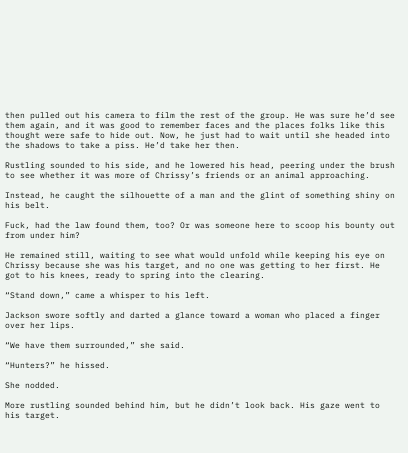then pulled out his camera to film the rest of the group. He was sure he’d see them again, and it was good to remember faces and the places folks like this thought were safe to hide out. Now, he just had to wait until she headed into the shadows to take a piss. He’d take her then.

Rustling sounded to his side, and he lowered his head, peering under the brush to see whether it was more of Chrissy’s friends or an animal approaching.

Instead, he caught the silhouette of a man and the glint of something shiny on his belt.

Fuck, had the law found them, too? Or was someone here to scoop his bounty out from under him?

He remained still, waiting to see what would unfold while keeping his eye on Chrissy because she was his target, and no one was getting to her first. He got to his knees, ready to spring into the clearing.

“Stand down,” came a whisper to his left.

Jackson swore softly and darted a glance toward a woman who placed a finger over her lips.

“We have them surrounded,” she said.

“Hunters?” he hissed.

She nodded.

More rustling sounded behind him, but he didn’t look back. His gaze went to his target.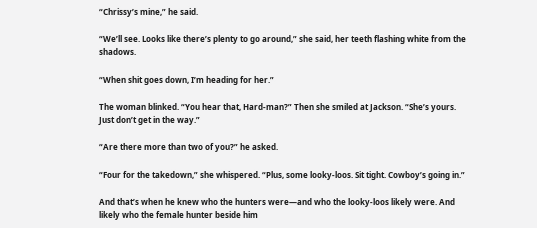“Chrissy’s mine,” he said.

“We’ll see. Looks like there’s plenty to go around,” she said, her teeth flashing white from the shadows.

“When shit goes down, I’m heading for her.”

The woman blinked. “You hear that, Hard-man?” Then she smiled at Jackson. “She’s yours. Just don’t get in the way.”

“Are there more than two of you?” he asked.

“Four for the takedown,” she whispered. “Plus, some looky-loos. Sit tight. Cowboy’s going in.”

And that’s when he knew who the hunters were—and who the looky-loos likely were. And likely who the female hunter beside him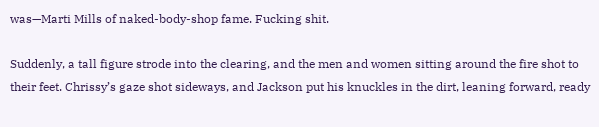was—Marti Mills of naked-body-shop fame. Fucking shit.

Suddenly, a tall figure strode into the clearing, and the men and women sitting around the fire shot to their feet. Chrissy’s gaze shot sideways, and Jackson put his knuckles in the dirt, leaning forward, ready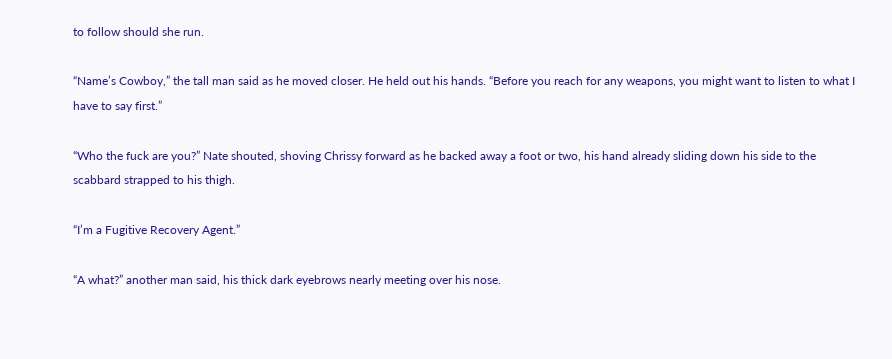to follow should she run.

“Name’s Cowboy,” the tall man said as he moved closer. He held out his hands. “Before you reach for any weapons, you might want to listen to what I have to say first.”

“Who the fuck are you?” Nate shouted, shoving Chrissy forward as he backed away a foot or two, his hand already sliding down his side to the scabbard strapped to his thigh.

“I’m a Fugitive Recovery Agent.”

“A what?” another man said, his thick dark eyebrows nearly meeting over his nose.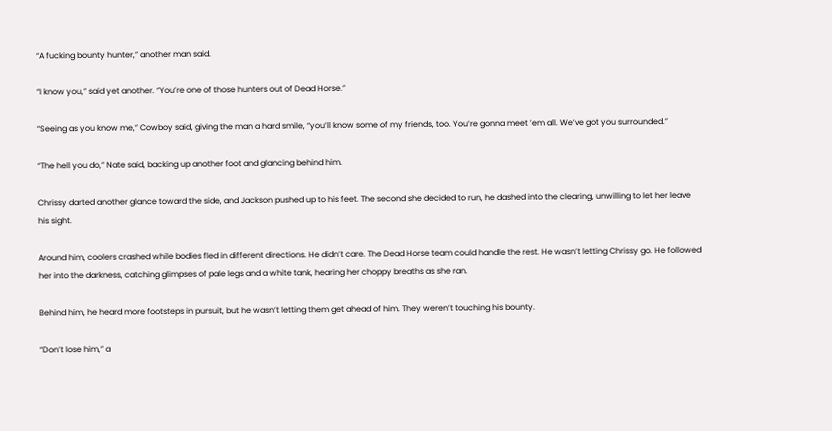“A fucking bounty hunter,” another man said.

“I know you,” said yet another. “You’re one of those hunters out of Dead Horse.”

“Seeing as you know me,” Cowboy said, giving the man a hard smile, “you’ll know some of my friends, too. You’re gonna meet ’em all. We’ve got you surrounded.”

“The hell you do,” Nate said, backing up another foot and glancing behind him.

Chrissy darted another glance toward the side, and Jackson pushed up to his feet. The second she decided to run, he dashed into the clearing, unwilling to let her leave his sight.

Around him, coolers crashed while bodies fled in different directions. He didn’t care. The Dead Horse team could handle the rest. He wasn’t letting Chrissy go. He followed her into the darkness, catching glimpses of pale legs and a white tank, hearing her choppy breaths as she ran.

Behind him, he heard more footsteps in pursuit, but he wasn’t letting them get ahead of him. They weren’t touching his bounty.

“Don’t lose him,” a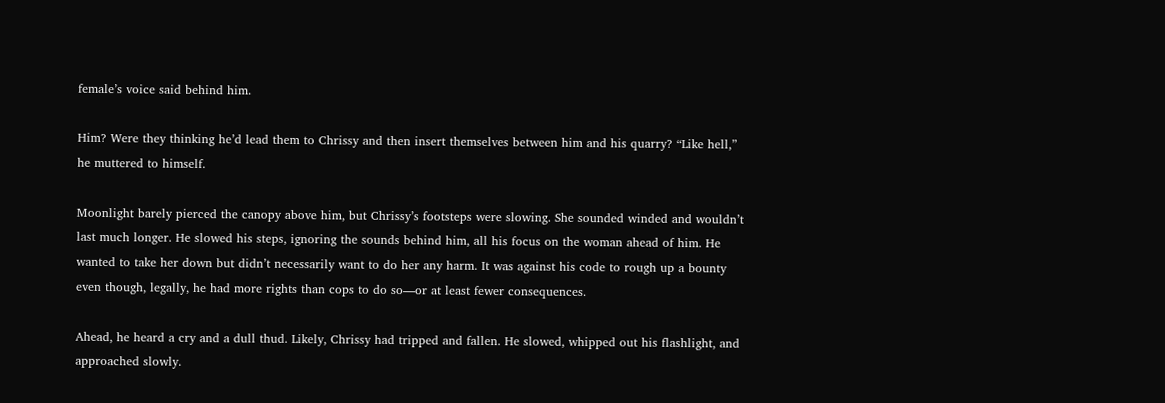female’s voice said behind him.

Him? Were they thinking he’d lead them to Chrissy and then insert themselves between him and his quarry? “Like hell,” he muttered to himself.

Moonlight barely pierced the canopy above him, but Chrissy’s footsteps were slowing. She sounded winded and wouldn’t last much longer. He slowed his steps, ignoring the sounds behind him, all his focus on the woman ahead of him. He wanted to take her down but didn’t necessarily want to do her any harm. It was against his code to rough up a bounty even though, legally, he had more rights than cops to do so—or at least fewer consequences.

Ahead, he heard a cry and a dull thud. Likely, Chrissy had tripped and fallen. He slowed, whipped out his flashlight, and approached slowly.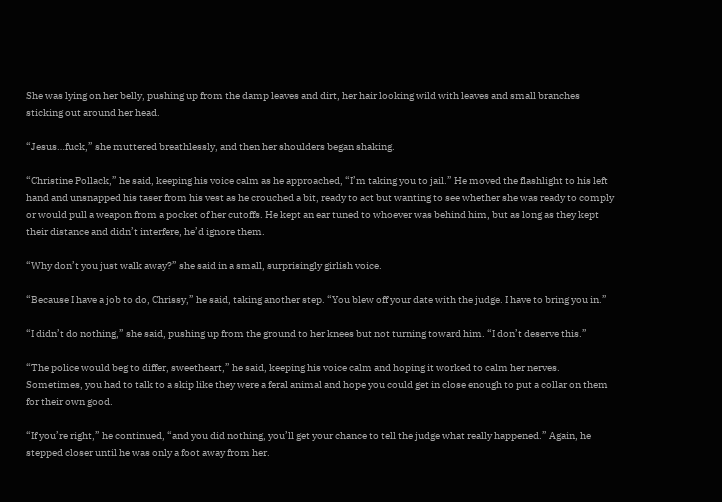She was lying on her belly, pushing up from the damp leaves and dirt, her hair looking wild with leaves and small branches sticking out around her head.

“Jesus…fuck,” she muttered breathlessly, and then her shoulders began shaking.

“Christine Pollack,” he said, keeping his voice calm as he approached, “I’m taking you to jail.” He moved the flashlight to his left hand and unsnapped his taser from his vest as he crouched a bit, ready to act but wanting to see whether she was ready to comply or would pull a weapon from a pocket of her cutoffs. He kept an ear tuned to whoever was behind him, but as long as they kept their distance and didn’t interfere, he’d ignore them.

“Why don’t you just walk away?” she said in a small, surprisingly girlish voice.

“Because I have a job to do, Chrissy,” he said, taking another step. “You blew off your date with the judge. I have to bring you in.”

“I didn’t do nothing,” she said, pushing up from the ground to her knees but not turning toward him. “I don’t deserve this.”

“The police would beg to differ, sweetheart,” he said, keeping his voice calm and hoping it worked to calm her nerves. Sometimes, you had to talk to a skip like they were a feral animal and hope you could get in close enough to put a collar on them for their own good.

“If you’re right,” he continued, “and you did nothing, you’ll get your chance to tell the judge what really happened.” Again, he stepped closer until he was only a foot away from her.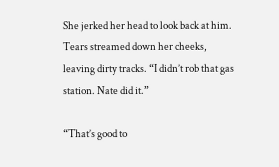She jerked her head to look back at him. Tears streamed down her cheeks, leaving dirty tracks. “I didn’t rob that gas station. Nate did it.”

“That’s good to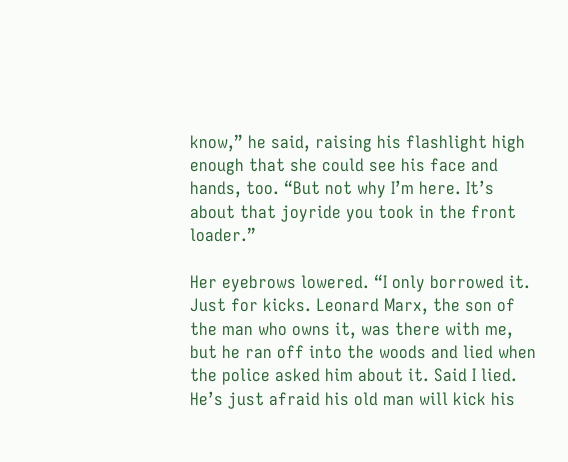know,” he said, raising his flashlight high enough that she could see his face and hands, too. “But not why I’m here. It’s about that joyride you took in the front loader.”

Her eyebrows lowered. “I only borrowed it. Just for kicks. Leonard Marx, the son of the man who owns it, was there with me, but he ran off into the woods and lied when the police asked him about it. Said I lied. He’s just afraid his old man will kick his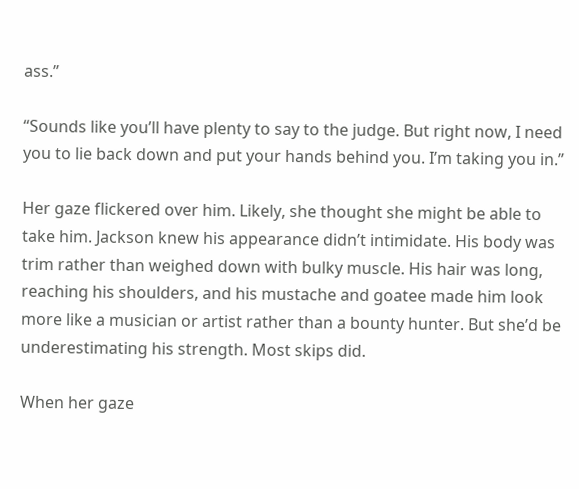ass.”

“Sounds like you’ll have plenty to say to the judge. But right now, I need you to lie back down and put your hands behind you. I’m taking you in.”

Her gaze flickered over him. Likely, she thought she might be able to take him. Jackson knew his appearance didn’t intimidate. His body was trim rather than weighed down with bulky muscle. His hair was long, reaching his shoulders, and his mustache and goatee made him look more like a musician or artist rather than a bounty hunter. But she’d be underestimating his strength. Most skips did.

When her gaze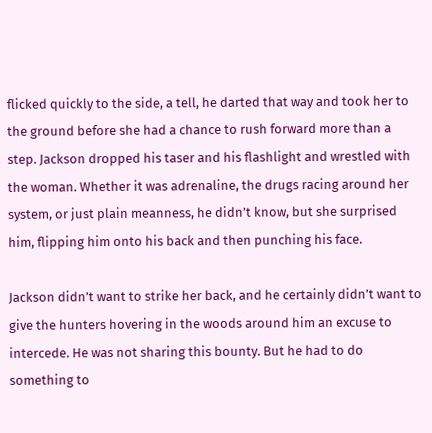flicked quickly to the side, a tell, he darted that way and took her to the ground before she had a chance to rush forward more than a step. Jackson dropped his taser and his flashlight and wrestled with the woman. Whether it was adrenaline, the drugs racing around her system, or just plain meanness, he didn’t know, but she surprised him, flipping him onto his back and then punching his face.

Jackson didn’t want to strike her back, and he certainly didn’t want to give the hunters hovering in the woods around him an excuse to intercede. He was not sharing this bounty. But he had to do something to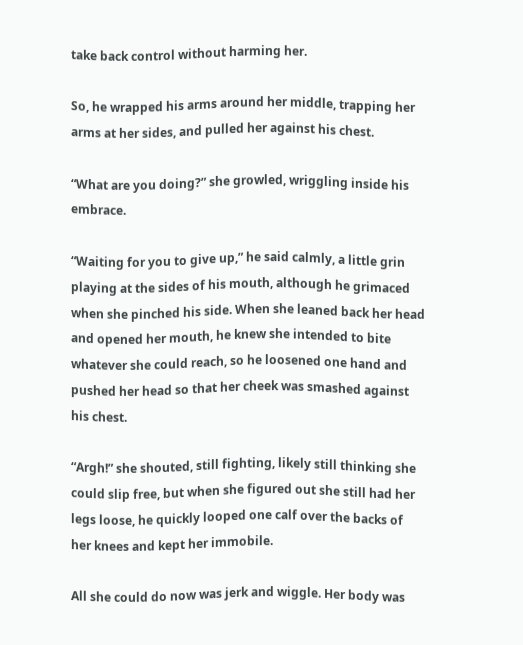take back control without harming her.

So, he wrapped his arms around her middle, trapping her arms at her sides, and pulled her against his chest.

“What are you doing?” she growled, wriggling inside his embrace.

“Waiting for you to give up,” he said calmly, a little grin playing at the sides of his mouth, although he grimaced when she pinched his side. When she leaned back her head and opened her mouth, he knew she intended to bite whatever she could reach, so he loosened one hand and pushed her head so that her cheek was smashed against his chest.

“Argh!” she shouted, still fighting, likely still thinking she could slip free, but when she figured out she still had her legs loose, he quickly looped one calf over the backs of her knees and kept her immobile.

All she could do now was jerk and wiggle. Her body was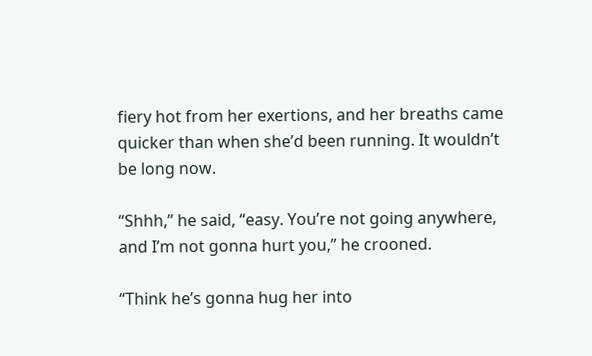fiery hot from her exertions, and her breaths came quicker than when she’d been running. It wouldn’t be long now.

“Shhh,” he said, “easy. You’re not going anywhere, and I’m not gonna hurt you,” he crooned.

“Think he’s gonna hug her into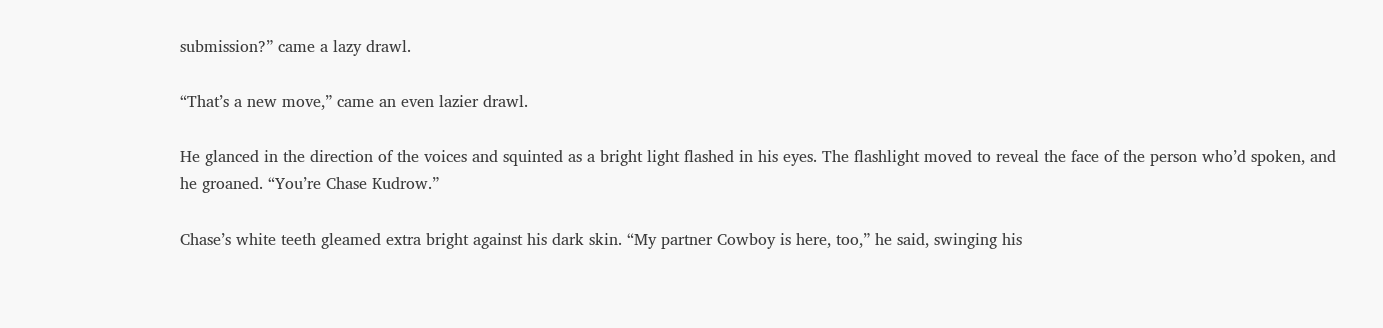submission?” came a lazy drawl.

“That’s a new move,” came an even lazier drawl.

He glanced in the direction of the voices and squinted as a bright light flashed in his eyes. The flashlight moved to reveal the face of the person who’d spoken, and he groaned. “You’re Chase Kudrow.”

Chase’s white teeth gleamed extra bright against his dark skin. “My partner Cowboy is here, too,” he said, swinging his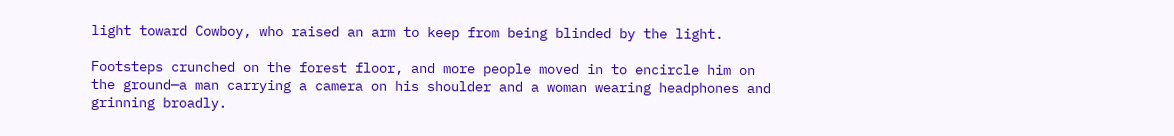light toward Cowboy, who raised an arm to keep from being blinded by the light.

Footsteps crunched on the forest floor, and more people moved in to encircle him on the ground—a man carrying a camera on his shoulder and a woman wearing headphones and grinning broadly.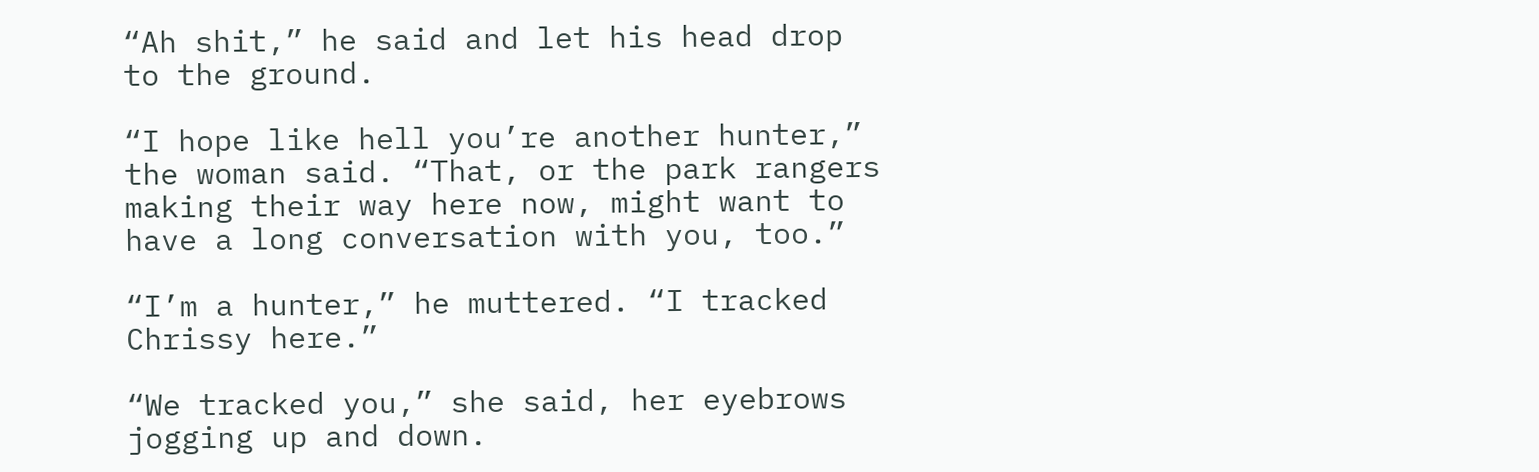“Ah shit,” he said and let his head drop to the ground.

“I hope like hell you’re another hunter,” the woman said. “That, or the park rangers making their way here now, might want to have a long conversation with you, too.”

“I’m a hunter,” he muttered. “I tracked Chrissy here.”

“We tracked you,” she said, her eyebrows jogging up and down.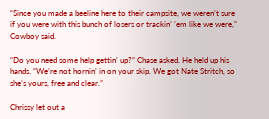“Since you made a beeline here to their campsite, we weren’t sure if you were with this bunch of losers or trackin’ ’em like we were,” Cowboy said.

“Do you need some help gettin’ up?” Chase asked. He held up his hands. “We’re not hornin’ in on your skip. We got Nate Stritch, so she’s yours, free and clear.”

Chrissy let out a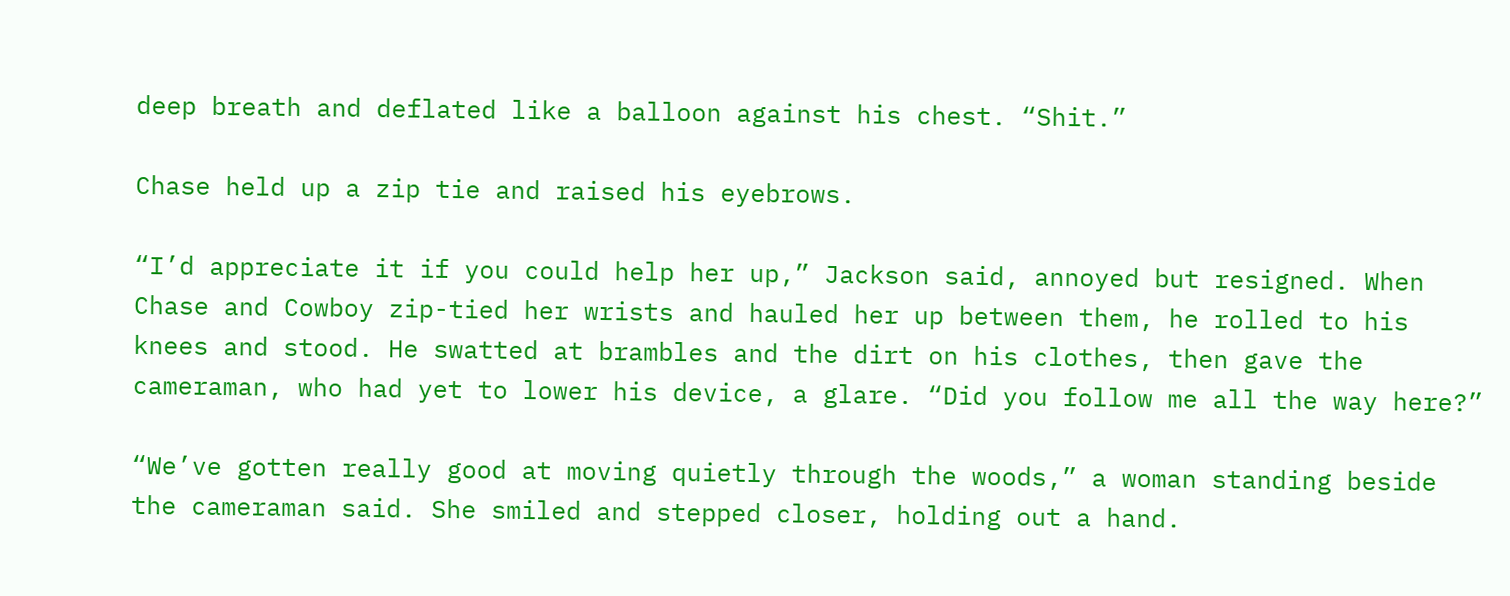deep breath and deflated like a balloon against his chest. “Shit.”

Chase held up a zip tie and raised his eyebrows.

“I’d appreciate it if you could help her up,” Jackson said, annoyed but resigned. When Chase and Cowboy zip-tied her wrists and hauled her up between them, he rolled to his knees and stood. He swatted at brambles and the dirt on his clothes, then gave the cameraman, who had yet to lower his device, a glare. “Did you follow me all the way here?”

“We’ve gotten really good at moving quietly through the woods,” a woman standing beside the cameraman said. She smiled and stepped closer, holding out a hand.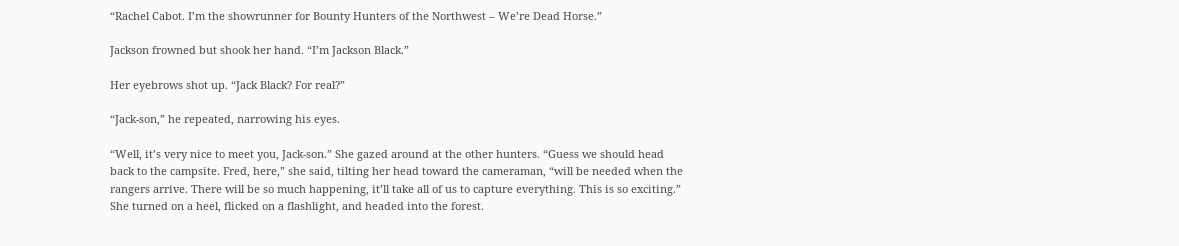“Rachel Cabot. I’m the showrunner for Bounty Hunters of the Northwest – We’re Dead Horse.”

Jackson frowned but shook her hand. “I’m Jackson Black.”

Her eyebrows shot up. “Jack Black? For real?”

“Jack-son,” he repeated, narrowing his eyes.

“Well, it’s very nice to meet you, Jack-son.” She gazed around at the other hunters. “Guess we should head back to the campsite. Fred, here,” she said, tilting her head toward the cameraman, “will be needed when the rangers arrive. There will be so much happening, it’ll take all of us to capture everything. This is so exciting.” She turned on a heel, flicked on a flashlight, and headed into the forest.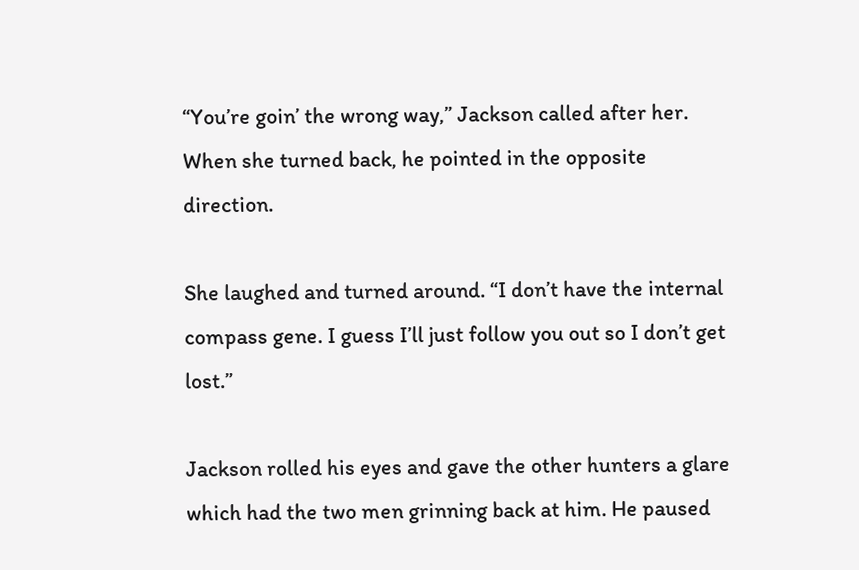“You’re goin’ the wrong way,” Jackson called after her. When she turned back, he pointed in the opposite direction.

She laughed and turned around. “I don’t have the internal compass gene. I guess I’ll just follow you out so I don’t get lost.”

Jackson rolled his eyes and gave the other hunters a glare which had the two men grinning back at him. He paused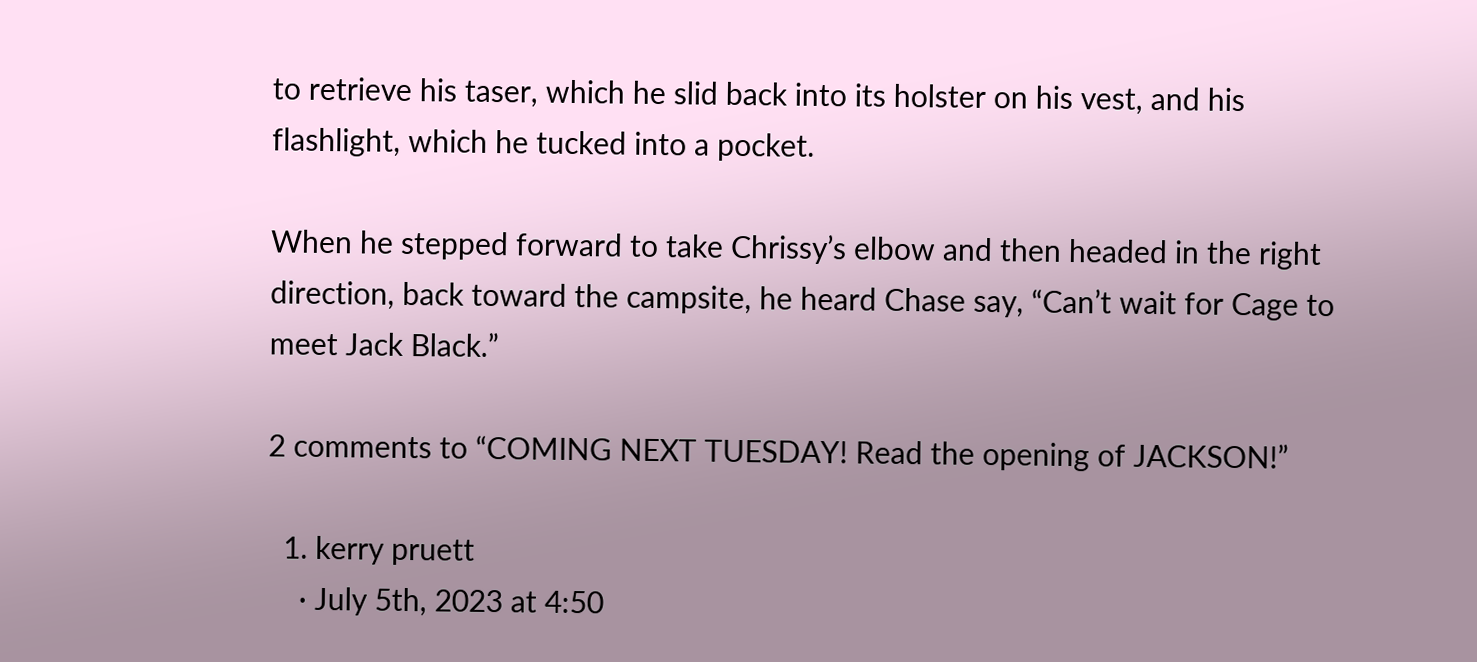to retrieve his taser, which he slid back into its holster on his vest, and his flashlight, which he tucked into a pocket.

When he stepped forward to take Chrissy’s elbow and then headed in the right direction, back toward the campsite, he heard Chase say, “Can’t wait for Cage to meet Jack Black.”

2 comments to “COMING NEXT TUESDAY! Read the opening of JACKSON!”

  1. kerry pruett
    · July 5th, 2023 at 4:50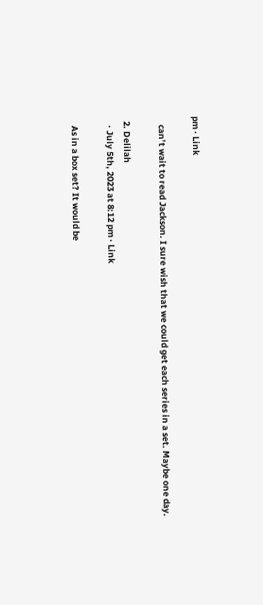pm · Link

    can’t wait to read Jackson. I sure wish that we could get each series in a set. Maybe one day.

  2. Delilah
    · July 5th, 2023 at 8:12 pm · Link

    As in a box set? It would be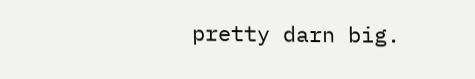pretty darn big.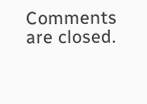Comments are closed.